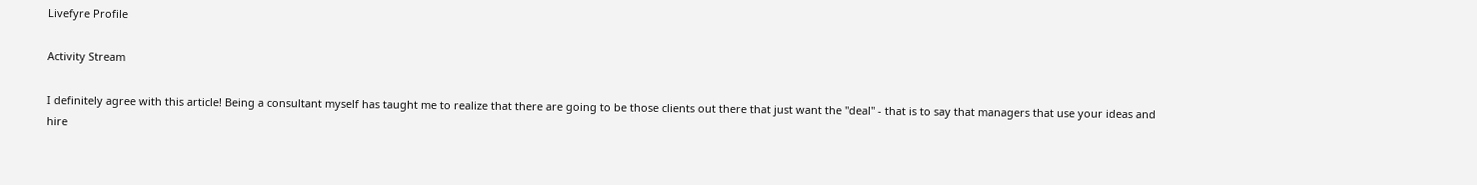Livefyre Profile

Activity Stream

I definitely agree with this article! Being a consultant myself has taught me to realize that there are going to be those clients out there that just want the "deal" - that is to say that managers that use your ideas and hire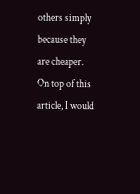others simply because they are cheaper. On top of this article, I would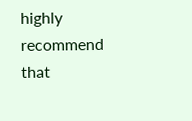highly recommend that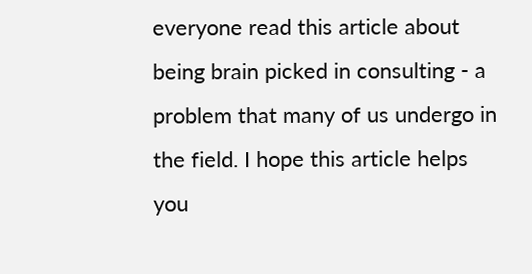everyone read this article about being brain picked in consulting - a problem that many of us undergo in the field. I hope this article helps you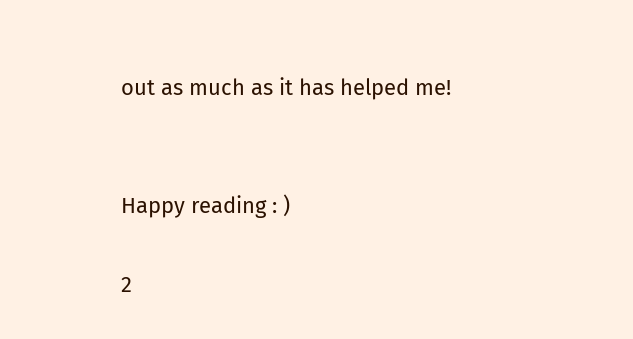out as much as it has helped me!


Happy reading : )

2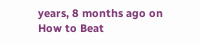years, 8 months ago on How to Beat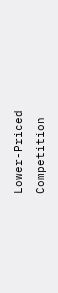Lower-Priced Competition